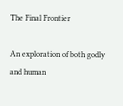The Final Frontier

An exploration of both godly and human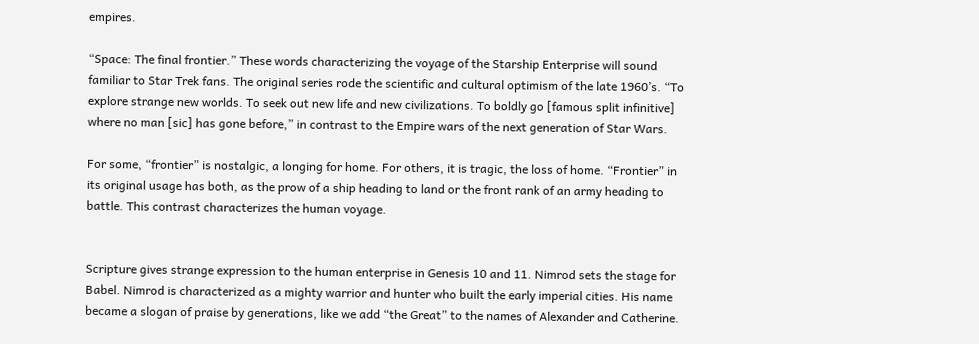empires.

“Space: The final frontier.” These words characterizing the voyage of the Starship Enterprise will sound familiar to Star Trek fans. The original series rode the scientific and cultural optimism of the late 1960’s. “To explore strange new worlds. To seek out new life and new civilizations. To boldly go [famous split infinitive] where no man [sic] has gone before,” in contrast to the Empire wars of the next generation of Star Wars.

For some, “frontier” is nostalgic, a longing for home. For others, it is tragic, the loss of home. “Frontier” in its original usage has both, as the prow of a ship heading to land or the front rank of an army heading to battle. This contrast characterizes the human voyage.


Scripture gives strange expression to the human enterprise in Genesis 10 and 11. Nimrod sets the stage for Babel. Nimrod is characterized as a mighty warrior and hunter who built the early imperial cities. His name became a slogan of praise by generations, like we add “the Great” to the names of Alexander and Catherine.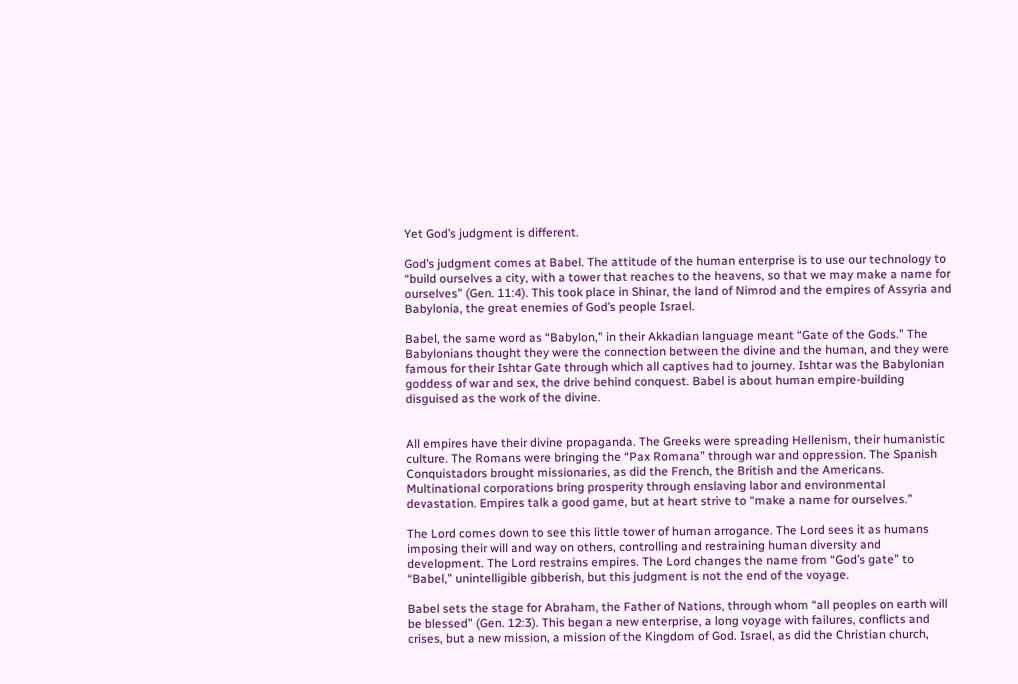Yet God’s judgment is different.

God’s judgment comes at Babel. The attitude of the human enterprise is to use our technology to “build ourselves a city, with a tower that reaches to the heavens, so that we may make a name for ourselves” (Gen. 11:4). This took place in Shinar, the land of Nimrod and the empires of Assyria and Babylonia, the great enemies of God’s people Israel.

Babel, the same word as “Babylon,” in their Akkadian language meant “Gate of the Gods.” The Babylonians thought they were the connection between the divine and the human, and they were famous for their Ishtar Gate through which all captives had to journey. Ishtar was the Babylonian goddess of war and sex, the drive behind conquest. Babel is about human empire-building disguised as the work of the divine.


All empires have their divine propaganda. The Greeks were spreading Hellenism, their humanistic culture. The Romans were bringing the “Pax Romana” through war and oppression. The Spanish Conquistadors brought missionaries, as did the French, the British and the Americans. Multinational corporations bring prosperity through enslaving labor and environmental devastation. Empires talk a good game, but at heart strive to “make a name for ourselves.”

The Lord comes down to see this little tower of human arrogance. The Lord sees it as humans imposing their will and way on others, controlling and restraining human diversity and development. The Lord restrains empires. The Lord changes the name from “God’s gate” to “Babel,” unintelligible gibberish, but this judgment is not the end of the voyage.

Babel sets the stage for Abraham, the Father of Nations, through whom “all peoples on earth will be blessed” (Gen. 12:3). This began a new enterprise, a long voyage with failures, conflicts and crises, but a new mission, a mission of the Kingdom of God. Israel, as did the Christian church,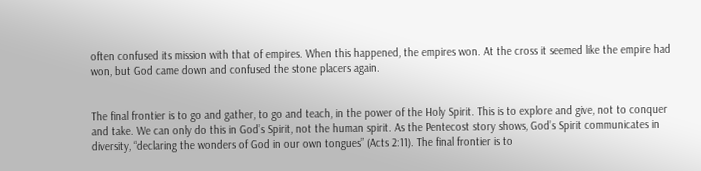often confused its mission with that of empires. When this happened, the empires won. At the cross it seemed like the empire had won, but God came down and confused the stone placers again.


The final frontier is to go and gather, to go and teach, in the power of the Holy Spirit. This is to explore and give, not to conquer and take. We can only do this in God’s Spirit, not the human spirit. As the Pentecost story shows, God’s Spirit communicates in diversity, “declaring the wonders of God in our own tongues” (Acts 2:11). The final frontier is to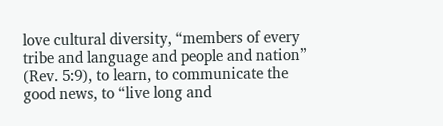love cultural diversity, “members of every tribe and language and people and nation” (Rev. 5:9), to learn, to communicate the good news, to “live long and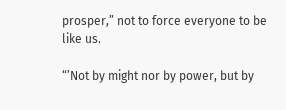prosper,” not to force everyone to be like us.

“’Not by might nor by power, but by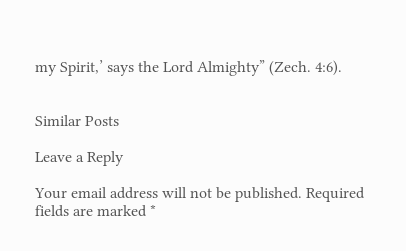my Spirit,’ says the Lord Almighty” (Zech. 4:6).


Similar Posts

Leave a Reply

Your email address will not be published. Required fields are marked *